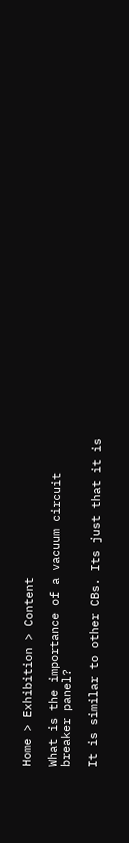Home > Exhibition > Content

What is the importance of a vacuum circuit breaker panel?

It is similar to other CBs. Its just that it is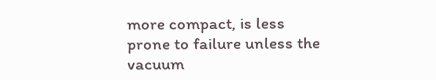more compact, is less prone to failure unless the vacuum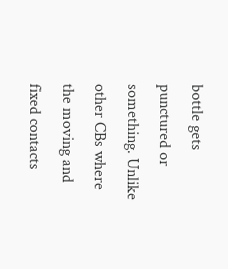bottle gets punctured or something. Unlike other CBs where the moving and fixed contacts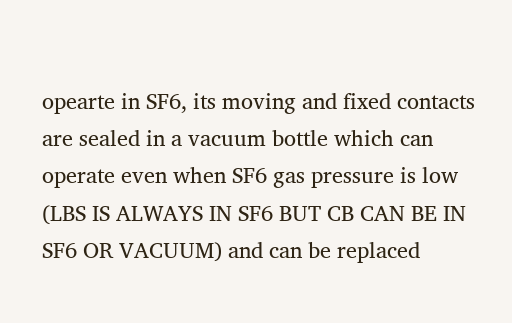opearte in SF6, its moving and fixed contacts are sealed in a vacuum bottle which can operate even when SF6 gas pressure is low (LBS IS ALWAYS IN SF6 BUT CB CAN BE IN SF6 OR VACUUM) and can be replaced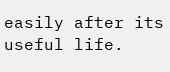easily after its useful life.